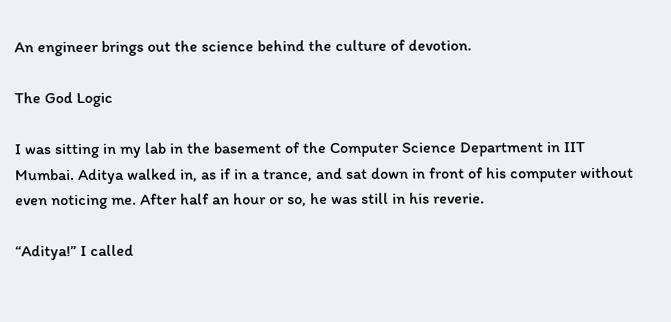An engineer brings out the science behind the culture of devotion.

The God Logic

I was sitting in my lab in the basement of the Computer Science Department in IIT Mumbai. Aditya walked in, as if in a trance, and sat down in front of his computer without even noticing me. After half an hour or so, he was still in his reverie.

“Aditya!” I called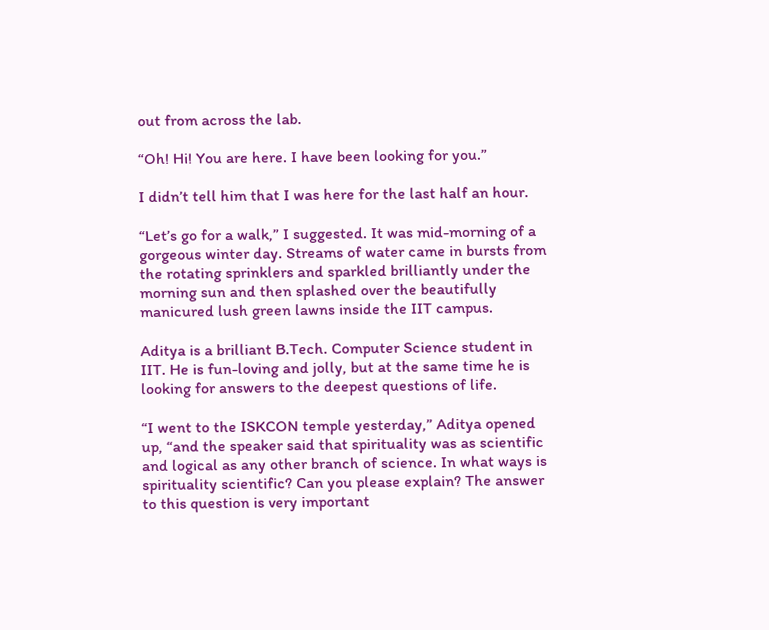out from across the lab.

“Oh! Hi! You are here. I have been looking for you.”

I didn’t tell him that I was here for the last half an hour.

“Let’s go for a walk,” I suggested. It was mid-morning of a gorgeous winter day. Streams of water came in bursts from the rotating sprinklers and sparkled brilliantly under the morning sun and then splashed over the beautifully manicured lush green lawns inside the IIT campus.

Aditya is a brilliant B.Tech. Computer Science student in IIT. He is fun-loving and jolly, but at the same time he is looking for answers to the deepest questions of life.

“I went to the ISKCON temple yesterday,” Aditya opened up, “and the speaker said that spirituality was as scientific and logical as any other branch of science. In what ways is spirituality scientific? Can you please explain? The answer to this question is very important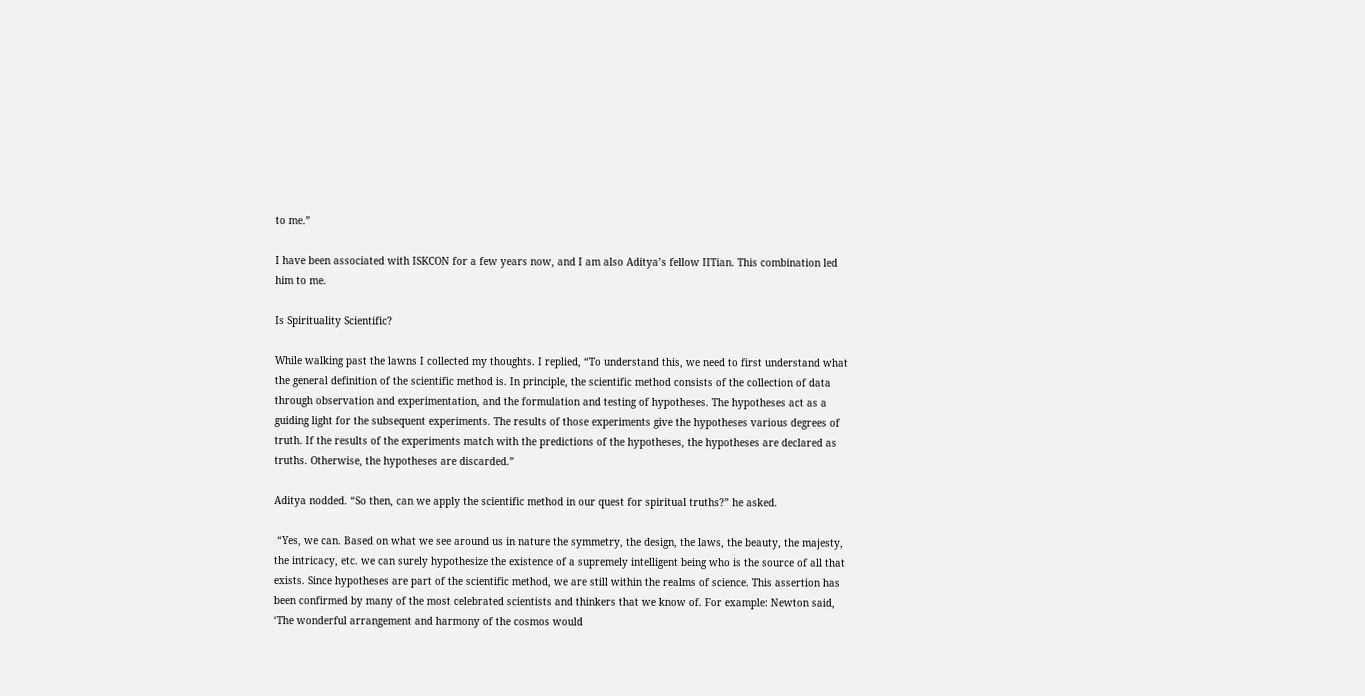to me.”

I have been associated with ISKCON for a few years now, and I am also Aditya’s fellow IITian. This combination led him to me.

Is Spirituality Scientific?

While walking past the lawns I collected my thoughts. I replied, “To understand this, we need to first understand what the general definition of the scientific method is. In principle, the scientific method consists of the collection of data through observation and experimentation, and the formulation and testing of hypotheses. The hypotheses act as a guiding light for the subsequent experiments. The results of those experiments give the hypotheses various degrees of truth. If the results of the experiments match with the predictions of the hypotheses, the hypotheses are declared as truths. Otherwise, the hypotheses are discarded.”

Aditya nodded. “So then, can we apply the scientific method in our quest for spiritual truths?” he asked.

 “Yes, we can. Based on what we see around us in nature the symmetry, the design, the laws, the beauty, the majesty, the intricacy, etc. we can surely hypothesize the existence of a supremely intelligent being who is the source of all that exists. Since hypotheses are part of the scientific method, we are still within the realms of science. This assertion has been confirmed by many of the most celebrated scientists and thinkers that we know of. For example: Newton said, ‘The wonderful arrangement and harmony of the cosmos would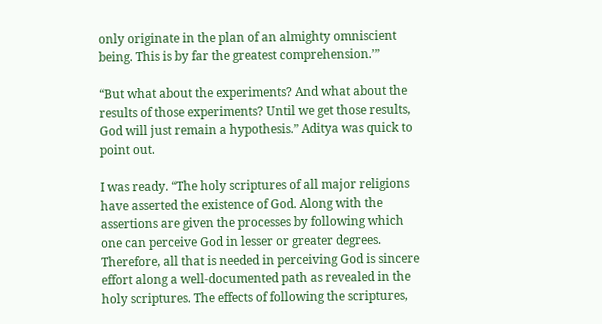only originate in the plan of an almighty omniscient being. This is by far the greatest comprehension.’”

“But what about the experiments? And what about the results of those experiments? Until we get those results, God will just remain a hypothesis.” Aditya was quick to point out.

I was ready. “The holy scriptures of all major religions have asserted the existence of God. Along with the assertions are given the processes by following which one can perceive God in lesser or greater degrees. Therefore, all that is needed in perceiving God is sincere effort along a well-documented path as revealed in the holy scriptures. The effects of following the scriptures,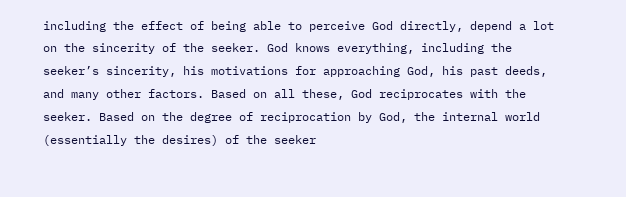including the effect of being able to perceive God directly, depend a lot on the sincerity of the seeker. God knows everything, including the seeker’s sincerity, his motivations for approaching God, his past deeds, and many other factors. Based on all these, God reciprocates with the seeker. Based on the degree of reciprocation by God, the internal world (essentially the desires) of the seeker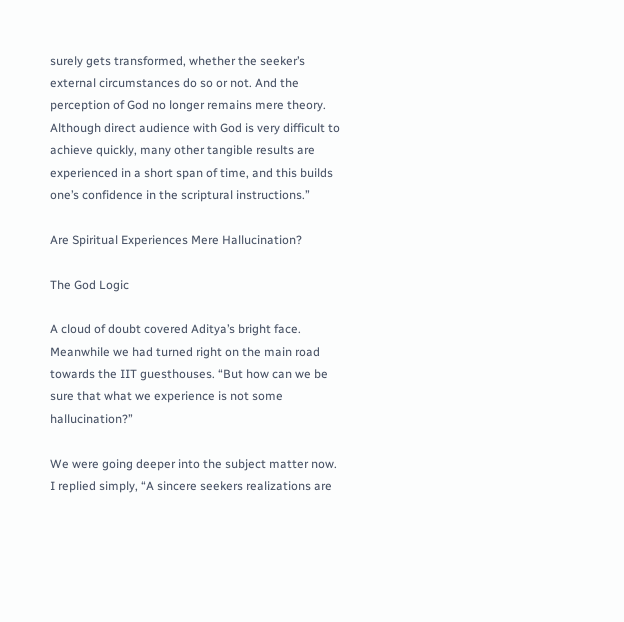surely gets transformed, whether the seeker’s external circumstances do so or not. And the perception of God no longer remains mere theory. Although direct audience with God is very difficult to achieve quickly, many other tangible results are experienced in a short span of time, and this builds one’s confidence in the scriptural instructions.”

Are Spiritual Experiences Mere Hallucination?

The God Logic

A cloud of doubt covered Aditya’s bright face. Meanwhile we had turned right on the main road towards the IIT guesthouses. “But how can we be sure that what we experience is not some hallucination?”

We were going deeper into the subject matter now. I replied simply, “A sincere seekers realizations are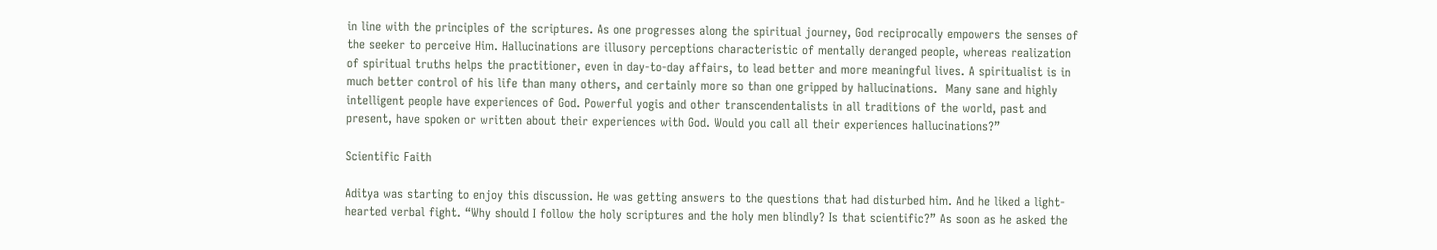in line with the principles of the scriptures. As one progresses along the spiritual journey, God reciprocally empowers the senses of the seeker to perceive Him. Hallucinations are illusory perceptions characteristic of mentally deranged people, whereas realization of spiritual truths helps the practitioner, even in day-to-day affairs, to lead better and more meaningful lives. A spiritualist is in much better control of his life than many others, and certainly more so than one gripped by hallucinations.  Many sane and highly intelligent people have experiences of God. Powerful yogis and other transcendentalists in all traditions of the world, past and present, have spoken or written about their experiences with God. Would you call all their experiences hallucinations?”

Scientific Faith

Aditya was starting to enjoy this discussion. He was getting answers to the questions that had disturbed him. And he liked a light-hearted verbal fight. “Why should I follow the holy scriptures and the holy men blindly? Is that scientific?” As soon as he asked the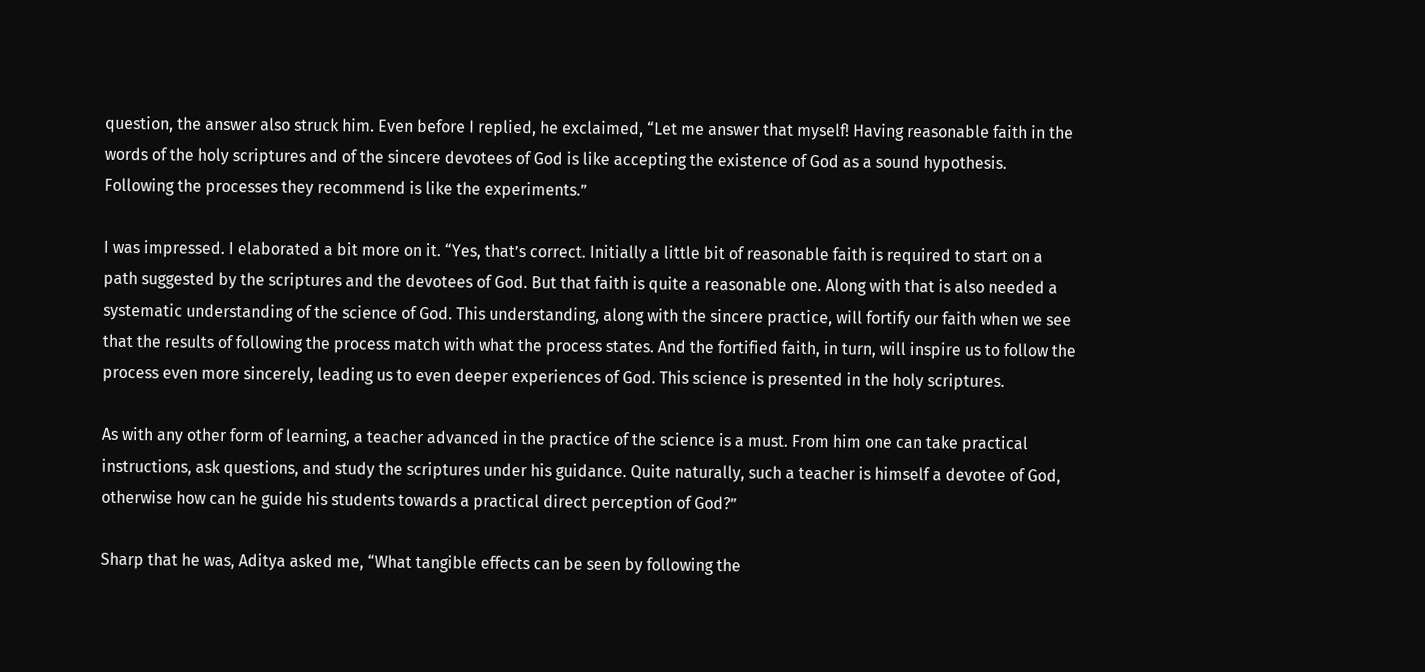question, the answer also struck him. Even before I replied, he exclaimed, “Let me answer that myself! Having reasonable faith in the words of the holy scriptures and of the sincere devotees of God is like accepting the existence of God as a sound hypothesis. Following the processes they recommend is like the experiments.”

I was impressed. I elaborated a bit more on it. “Yes, that’s correct. Initially a little bit of reasonable faith is required to start on a path suggested by the scriptures and the devotees of God. But that faith is quite a reasonable one. Along with that is also needed a systematic understanding of the science of God. This understanding, along with the sincere practice, will fortify our faith when we see that the results of following the process match with what the process states. And the fortified faith, in turn, will inspire us to follow the process even more sincerely, leading us to even deeper experiences of God. This science is presented in the holy scriptures.

As with any other form of learning, a teacher advanced in the practice of the science is a must. From him one can take practical instructions, ask questions, and study the scriptures under his guidance. Quite naturally, such a teacher is himself a devotee of God, otherwise how can he guide his students towards a practical direct perception of God?”

Sharp that he was, Aditya asked me, “What tangible effects can be seen by following the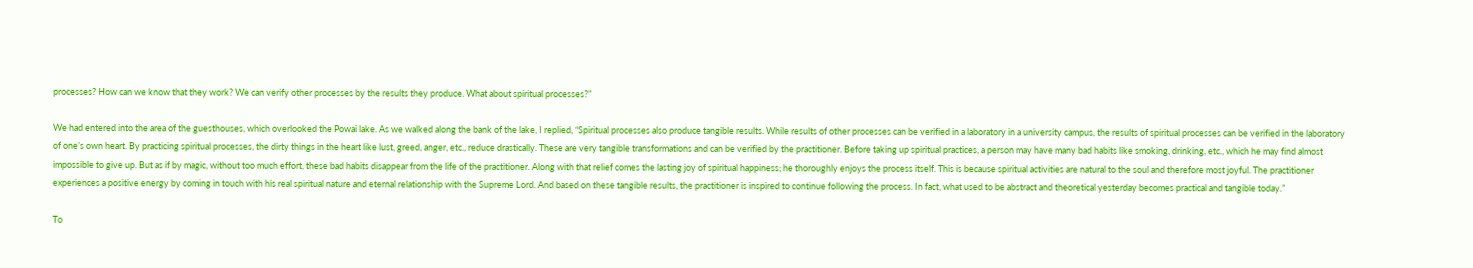processes? How can we know that they work? We can verify other processes by the results they produce. What about spiritual processes?”

We had entered into the area of the guesthouses, which overlooked the Powai lake. As we walked along the bank of the lake, I replied, “Spiritual processes also produce tangible results. While results of other processes can be verified in a laboratory in a university campus, the results of spiritual processes can be verified in the laboratory of one’s own heart. By practicing spiritual processes, the dirty things in the heart like lust, greed, anger, etc., reduce drastically. These are very tangible transformations and can be verified by the practitioner. Before taking up spiritual practices, a person may have many bad habits like smoking, drinking, etc., which he may find almost impossible to give up. But as if by magic, without too much effort, these bad habits disappear from the life of the practitioner. Along with that relief comes the lasting joy of spiritual happiness; he thoroughly enjoys the process itself. This is because spiritual activities are natural to the soul and therefore most joyful. The practitioner experiences a positive energy by coming in touch with his real spiritual nature and eternal relationship with the Supreme Lord. And based on these tangible results, the practitioner is inspired to continue following the process. In fact, what used to be abstract and theoretical yesterday becomes practical and tangible today.”

To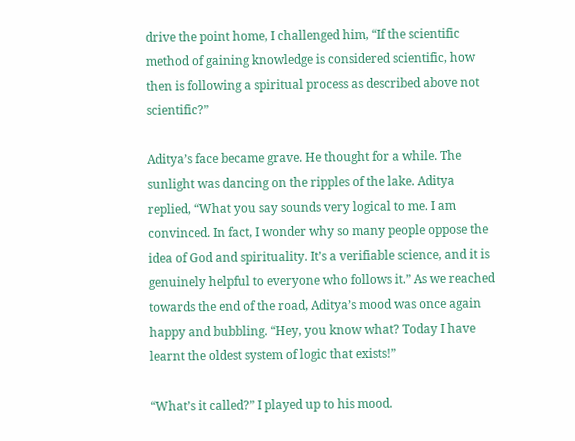drive the point home, I challenged him, “If the scientific method of gaining knowledge is considered scientific, how then is following a spiritual process as described above not scientific?”

Aditya’s face became grave. He thought for a while. The sunlight was dancing on the ripples of the lake. Aditya replied, “What you say sounds very logical to me. I am convinced. In fact, I wonder why so many people oppose the idea of God and spirituality. It’s a verifiable science, and it is genuinely helpful to everyone who follows it.” As we reached towards the end of the road, Aditya’s mood was once again happy and bubbling. “Hey, you know what? Today I have learnt the oldest system of logic that exists!”

“What’s it called?” I played up to his mood.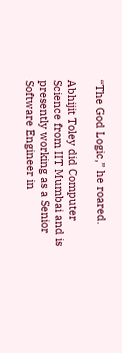“The God Logic,” he roared.

Abhijit Toley did Computer Science from IIT Mumbai and is presently working as a Senior Software Engineer in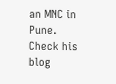an MNC in Pune. Check his blog